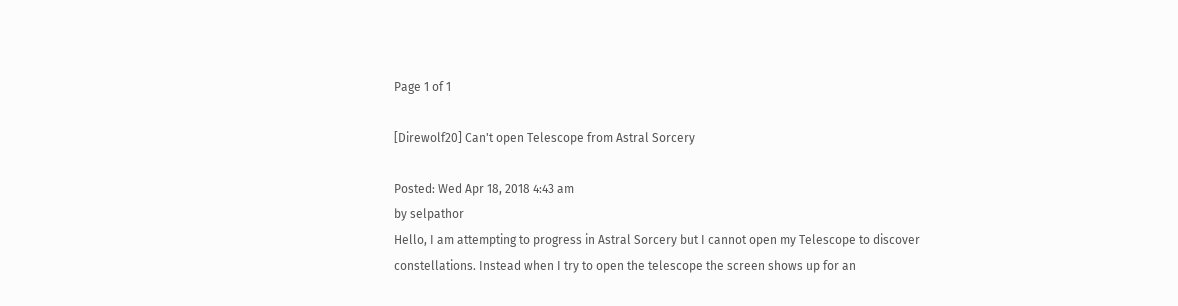Page 1 of 1

[Direwolf20] Can't open Telescope from Astral Sorcery

Posted: Wed Apr 18, 2018 4:43 am
by selpathor
Hello, I am attempting to progress in Astral Sorcery but I cannot open my Telescope to discover constellations. Instead when I try to open the telescope the screen shows up for an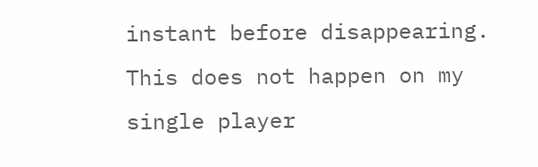instant before disappearing. This does not happen on my single player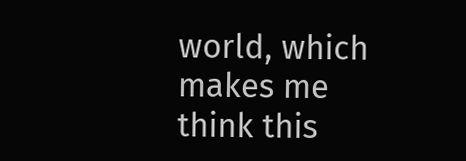world, which makes me think this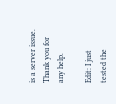is a server issue. Thank you for any help.

Edit: I just tested the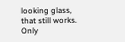looking glass, that still works. Only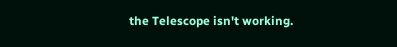the Telescope isn't working.